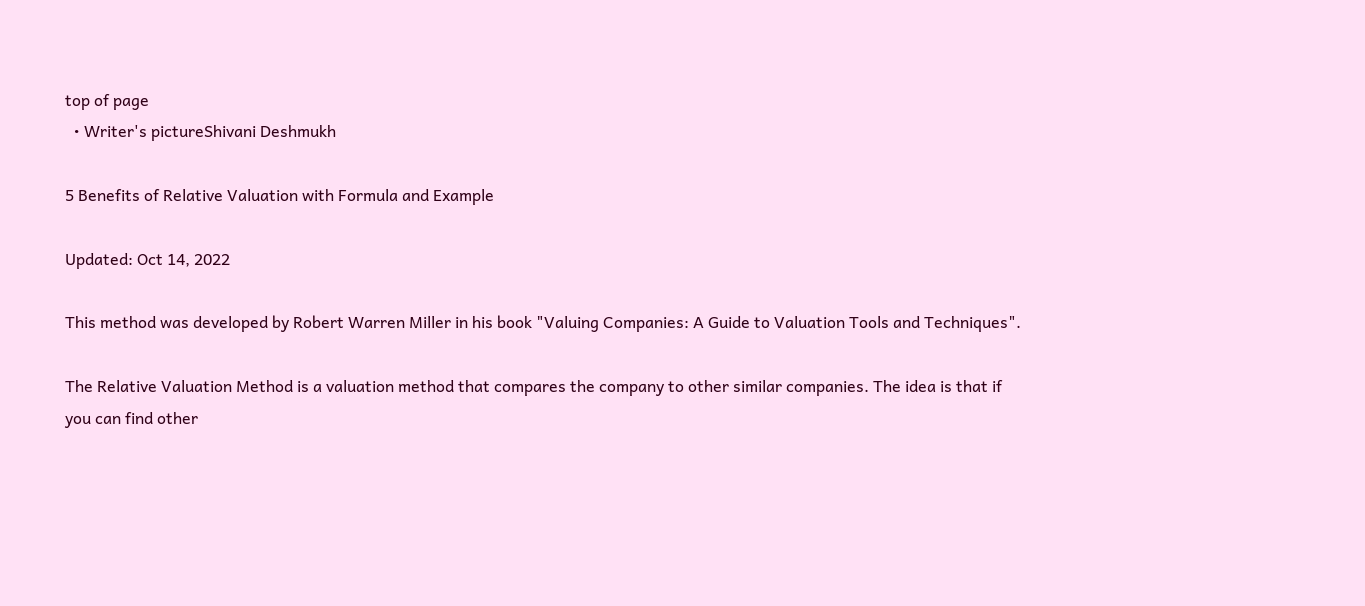top of page
  • Writer's pictureShivani Deshmukh

5 Benefits of Relative Valuation with Formula and Example

Updated: Oct 14, 2022

This method was developed by Robert Warren Miller in his book "Valuing Companies: A Guide to Valuation Tools and Techniques".

The Relative Valuation Method is a valuation method that compares the company to other similar companies. The idea is that if you can find other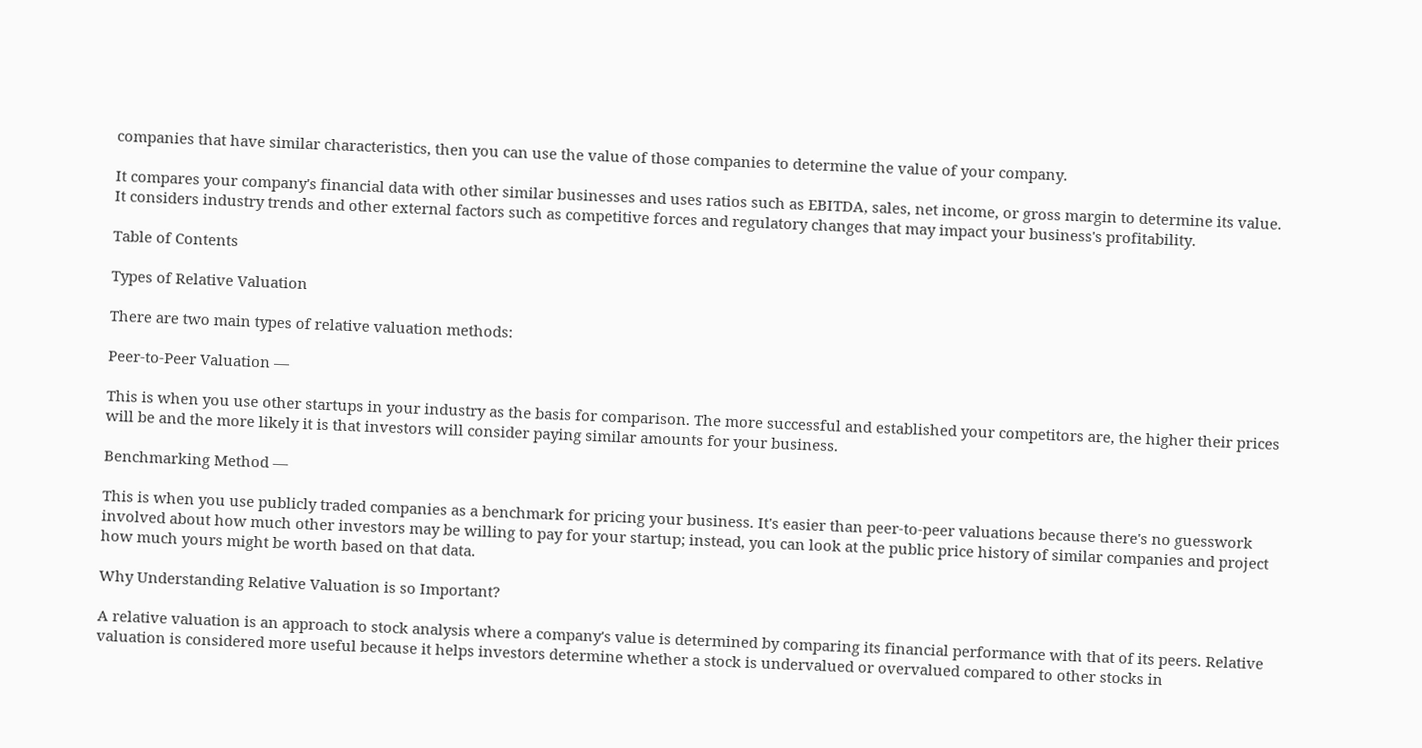companies that have similar characteristics, then you can use the value of those companies to determine the value of your company.

It compares your company's financial data with other similar businesses and uses ratios such as EBITDA, sales, net income, or gross margin to determine its value. It considers industry trends and other external factors such as competitive forces and regulatory changes that may impact your business's profitability.

Table of Contents

Types of Relative Valuation

There are two main types of relative valuation methods:

Peer-to-Peer Valuation —

This is when you use other startups in your industry as the basis for comparison. The more successful and established your competitors are, the higher their prices will be and the more likely it is that investors will consider paying similar amounts for your business.

Benchmarking Method —

This is when you use publicly traded companies as a benchmark for pricing your business. It's easier than peer-to-peer valuations because there's no guesswork involved about how much other investors may be willing to pay for your startup; instead, you can look at the public price history of similar companies and project how much yours might be worth based on that data.

Why Understanding Relative Valuation is so Important?

A relative valuation is an approach to stock analysis where a company's value is determined by comparing its financial performance with that of its peers. Relative valuation is considered more useful because it helps investors determine whether a stock is undervalued or overvalued compared to other stocks in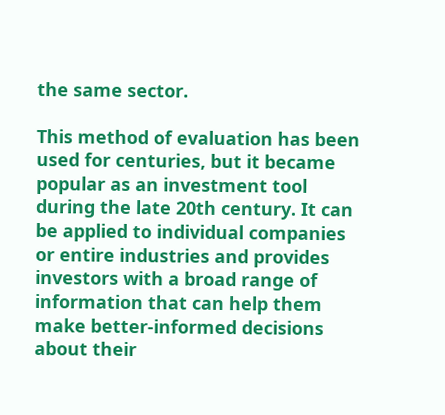the same sector.

This method of evaluation has been used for centuries, but it became popular as an investment tool during the late 20th century. It can be applied to individual companies or entire industries and provides investors with a broad range of information that can help them make better-informed decisions about their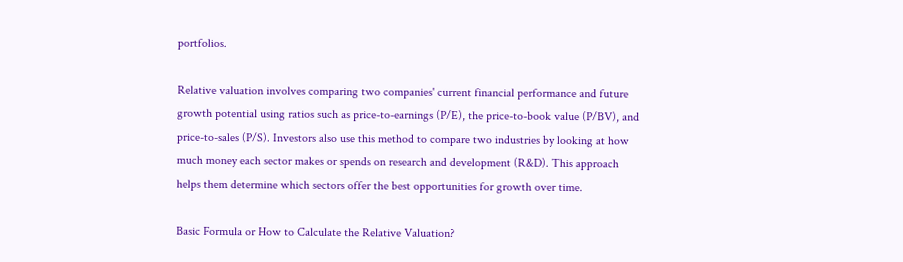portfolios.

Relative valuation involves comparing two companies' current financial performance and future growth potential using ratios such as price-to-earnings (P/E), the price-to-book value (P/BV), and price-to-sales (P/S). Investors also use this method to compare two industries by looking at how much money each sector makes or spends on research and development (R&D). This approach helps them determine which sectors offer the best opportunities for growth over time.

Basic Formula or How to Calculate the Relative Valuation?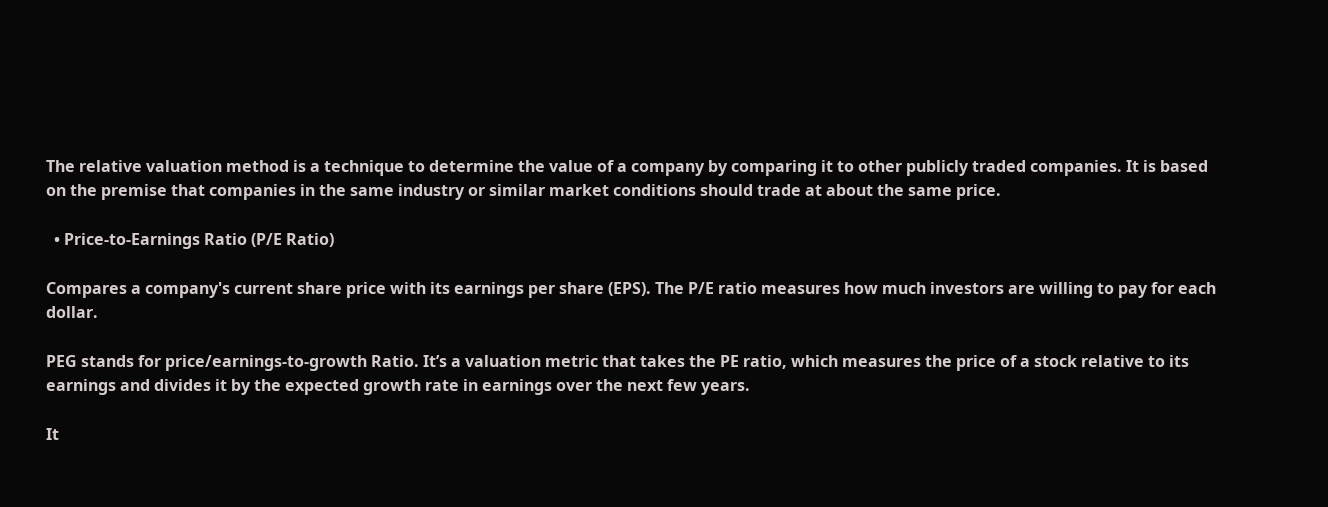The relative valuation method is a technique to determine the value of a company by comparing it to other publicly traded companies. It is based on the premise that companies in the same industry or similar market conditions should trade at about the same price.

  • Price-to-Earnings Ratio (P/E Ratio)

Compares a company's current share price with its earnings per share (EPS). The P/E ratio measures how much investors are willing to pay for each dollar.

PEG stands for price/earnings-to-growth Ratio. It’s a valuation metric that takes the PE ratio, which measures the price of a stock relative to its earnings and divides it by the expected growth rate in earnings over the next few years.

It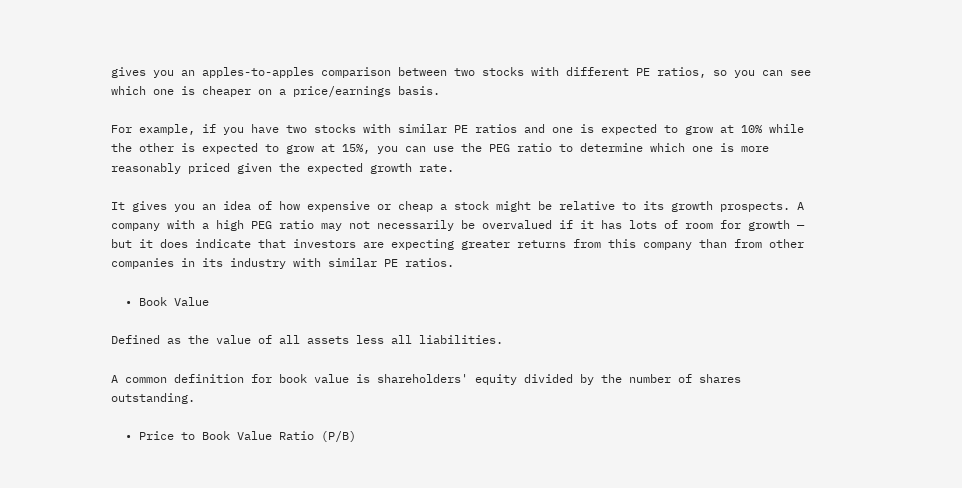gives you an apples-to-apples comparison between two stocks with different PE ratios, so you can see which one is cheaper on a price/earnings basis.

For example, if you have two stocks with similar PE ratios and one is expected to grow at 10% while the other is expected to grow at 15%, you can use the PEG ratio to determine which one is more reasonably priced given the expected growth rate.

It gives you an idea of how expensive or cheap a stock might be relative to its growth prospects. A company with a high PEG ratio may not necessarily be overvalued if it has lots of room for growth — but it does indicate that investors are expecting greater returns from this company than from other companies in its industry with similar PE ratios.

  • Book Value

Defined as the value of all assets less all liabilities.

A common definition for book value is shareholders' equity divided by the number of shares outstanding.

  • Price to Book Value Ratio (P/B)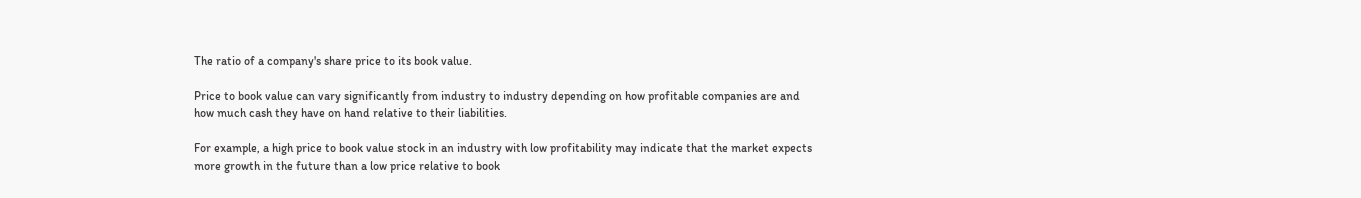The ratio of a company's share price to its book value.

Price to book value can vary significantly from industry to industry depending on how profitable companies are and how much cash they have on hand relative to their liabilities.

For example, a high price to book value stock in an industry with low profitability may indicate that the market expects more growth in the future than a low price relative to book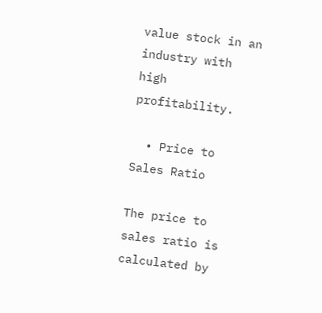value stock in an industry with high profitability.

  • Price to Sales Ratio

The price to sales ratio is calculated by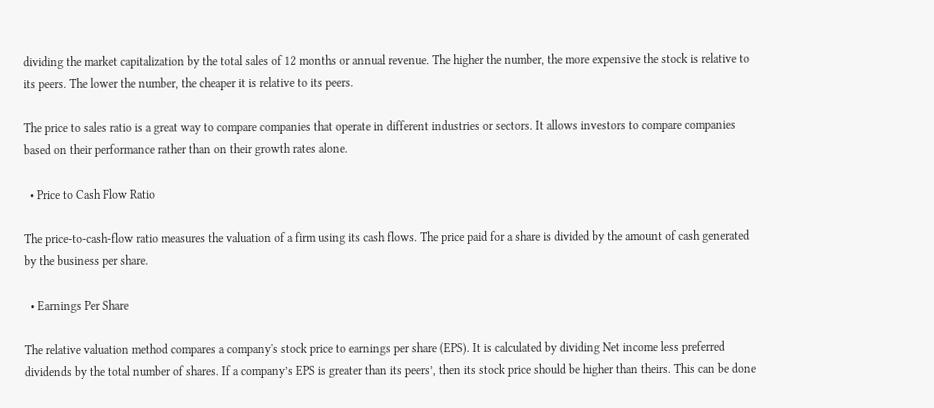dividing the market capitalization by the total sales of 12 months or annual revenue. The higher the number, the more expensive the stock is relative to its peers. The lower the number, the cheaper it is relative to its peers.

The price to sales ratio is a great way to compare companies that operate in different industries or sectors. It allows investors to compare companies based on their performance rather than on their growth rates alone.

  • Price to Cash Flow Ratio

The price-to-cash-flow ratio measures the valuation of a firm using its cash flows. The price paid for a share is divided by the amount of cash generated by the business per share.

  • Earnings Per Share

The relative valuation method compares a company's stock price to earnings per share (EPS). It is calculated by dividing Net income less preferred dividends by the total number of shares. If a company’s EPS is greater than its peers’, then its stock price should be higher than theirs. This can be done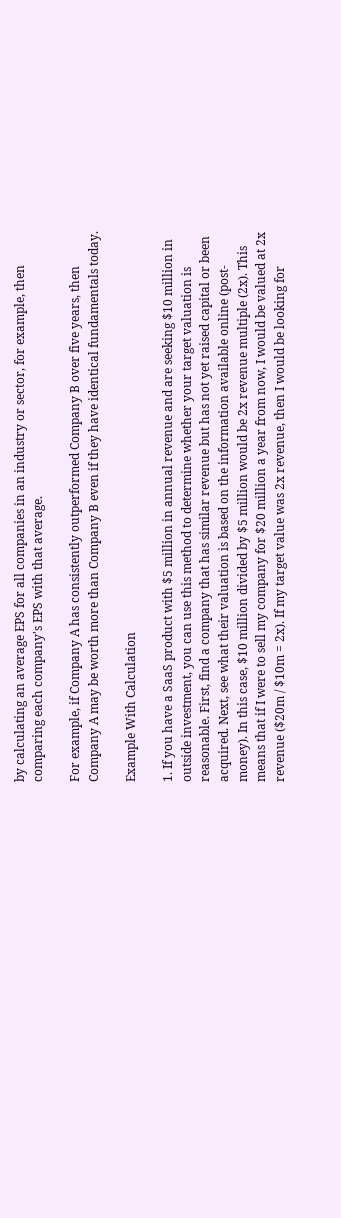by calculating an average EPS for all companies in an industry or sector, for example, then comparing each company's EPS with that average.

For example, if Company A has consistently outperformed Company B over five years, then Company A may be worth more than Company B even if they have identical fundamentals today.

Example With Calculation

1. If you have a SaaS product with $5 million in annual revenue and are seeking $10 million in outside investment, you can use this method to determine whether your target valuation is reasonable. First, find a company that has similar revenue but has not yet raised capital or been acquired. Next, see what their valuation is based on the information available online (post-money). In this case, $10 million divided by $5 million would be 2x revenue multiple (2x). This means that if I were to sell my company for $20 million a year from now, I would be valued at 2x revenue ($20m / $10m = 2x). If my target value was 2x revenue, then I would be looking for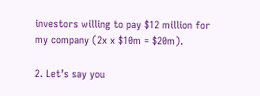investors willing to pay $12 million for my company (2x x $10m = $20m).

2. Let’s say you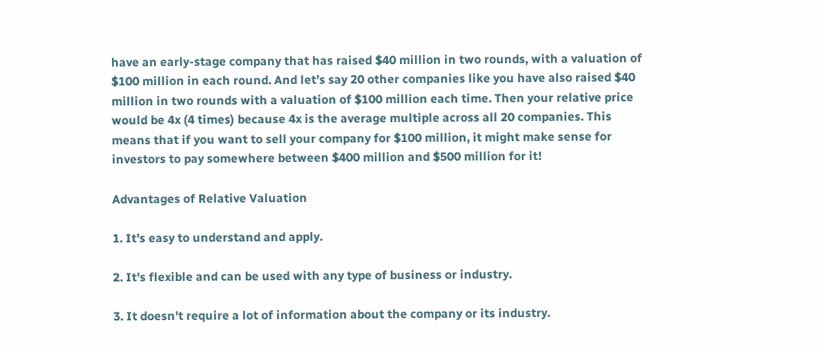have an early-stage company that has raised $40 million in two rounds, with a valuation of $100 million in each round. And let’s say 20 other companies like you have also raised $40 million in two rounds with a valuation of $100 million each time. Then your relative price would be 4x (4 times) because 4x is the average multiple across all 20 companies. This means that if you want to sell your company for $100 million, it might make sense for investors to pay somewhere between $400 million and $500 million for it!

Advantages of Relative Valuation

1. It's easy to understand and apply.

2. It's flexible and can be used with any type of business or industry.

3. It doesn't require a lot of information about the company or its industry.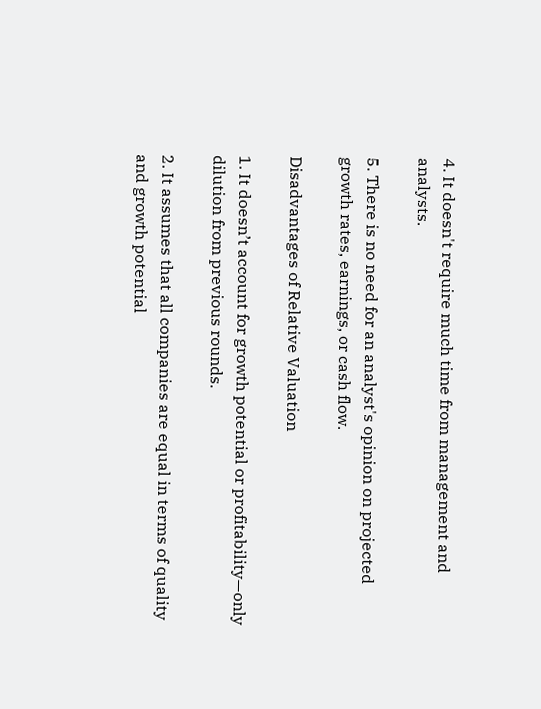4. It doesn't require much time from management and analysts.

5. There is no need for an analyst's opinion on projected growth rates, earnings, or cash flow.

Disadvantages of Relative Valuation

1. It doesn’t account for growth potential or profitability—only dilution from previous rounds.

2. It assumes that all companies are equal in terms of quality and growth potential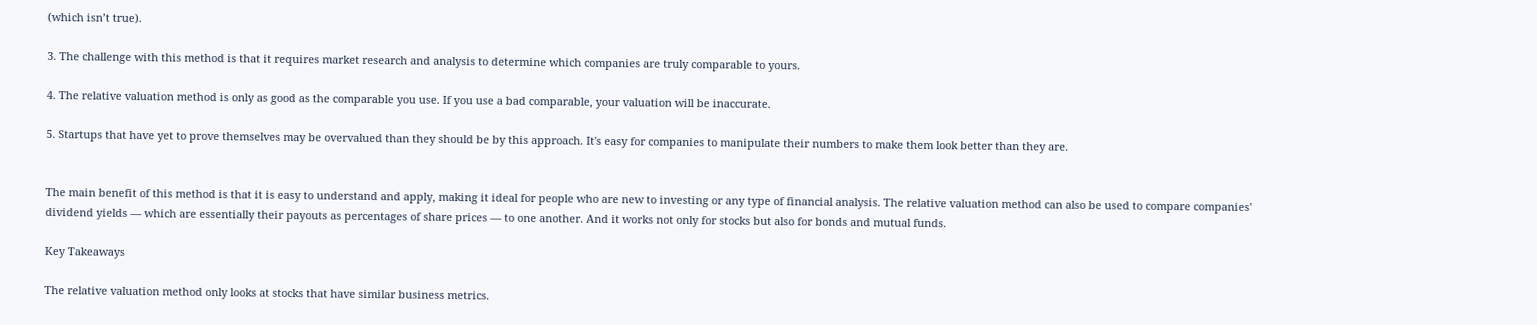(which isn’t true).

3. The challenge with this method is that it requires market research and analysis to determine which companies are truly comparable to yours.

4. The relative valuation method is only as good as the comparable you use. If you use a bad comparable, your valuation will be inaccurate.

5. Startups that have yet to prove themselves may be overvalued than they should be by this approach. It's easy for companies to manipulate their numbers to make them look better than they are.


The main benefit of this method is that it is easy to understand and apply, making it ideal for people who are new to investing or any type of financial analysis. The relative valuation method can also be used to compare companies' dividend yields — which are essentially their payouts as percentages of share prices — to one another. And it works not only for stocks but also for bonds and mutual funds.

Key Takeaways

The relative valuation method only looks at stocks that have similar business metrics.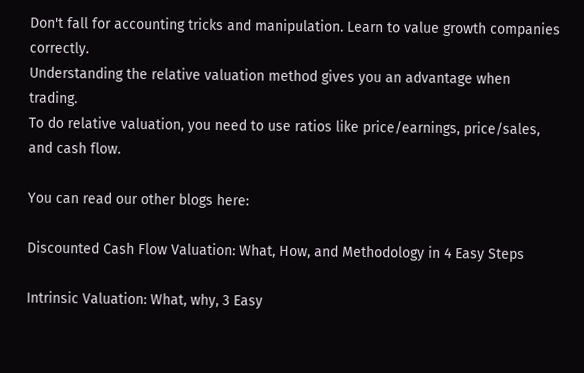Don't fall for accounting tricks and manipulation. Learn to value growth companies correctly.
Understanding the relative valuation method gives you an advantage when trading.
To do relative valuation, you need to use ratios like price/earnings, price/sales, and cash flow.

You can read our other blogs here:

Discounted Cash Flow Valuation: What, How, and Methodology in 4 Easy Steps

Intrinsic Valuation: What, why, 3 Easy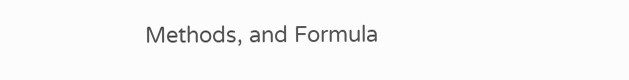Methods, and Formula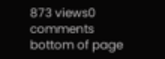873 views0 comments
bottom of page